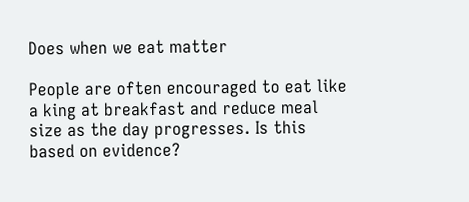Does when we eat matter

People are often encouraged to eat like a king at breakfast and reduce meal size as the day progresses. Is this based on evidence?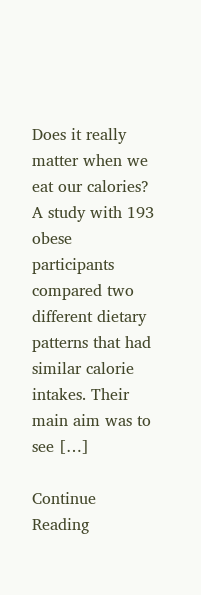Does it really matter when we eat our calories? A study with 193 obese participants compared two different dietary patterns that had similar calorie intakes. Their main aim was to see […]

Continue Reading